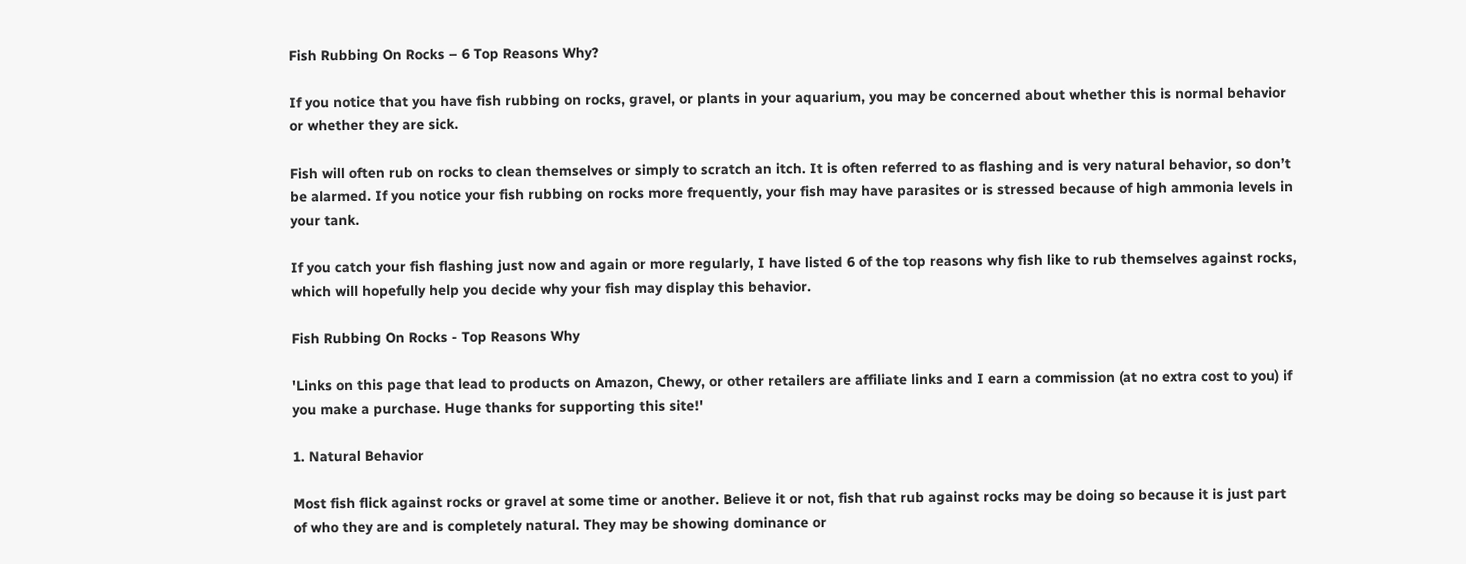Fish Rubbing On Rocks – 6 Top Reasons Why?

If you notice that you have fish rubbing on rocks, gravel, or plants in your aquarium, you may be concerned about whether this is normal behavior or whether they are sick.

Fish will often rub on rocks to clean themselves or simply to scratch an itch. It is often referred to as flashing and is very natural behavior, so don’t be alarmed. If you notice your fish rubbing on rocks more frequently, your fish may have parasites or is stressed because of high ammonia levels in your tank.

If you catch your fish flashing just now and again or more regularly, I have listed 6 of the top reasons why fish like to rub themselves against rocks, which will hopefully help you decide why your fish may display this behavior.

Fish Rubbing On Rocks - Top Reasons Why

'Links on this page that lead to products on Amazon, Chewy, or other retailers are affiliate links and I earn a commission (at no extra cost to you) if you make a purchase. Huge thanks for supporting this site!'

1. Natural Behavior

Most fish flick against rocks or gravel at some time or another. Believe it or not, fish that rub against rocks may be doing so because it is just part of who they are and is completely natural. They may be showing dominance or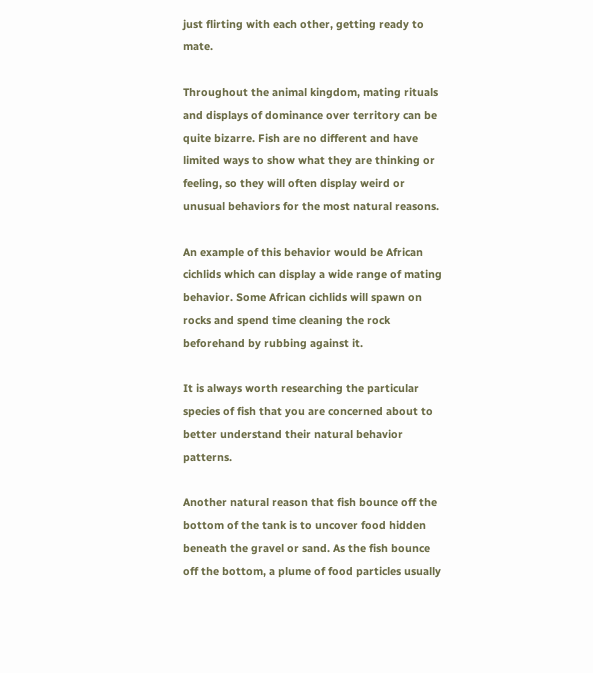just flirting with each other, getting ready to mate.

Throughout the animal kingdom, mating rituals and displays of dominance over territory can be quite bizarre. Fish are no different and have limited ways to show what they are thinking or feeling, so they will often display weird or unusual behaviors for the most natural reasons.

An example of this behavior would be African cichlids which can display a wide range of mating behavior. Some African cichlids will spawn on rocks and spend time cleaning the rock beforehand by rubbing against it.

It is always worth researching the particular species of fish that you are concerned about to better understand their natural behavior patterns.

Another natural reason that fish bounce off the bottom of the tank is to uncover food hidden beneath the gravel or sand. As the fish bounce off the bottom, a plume of food particles usually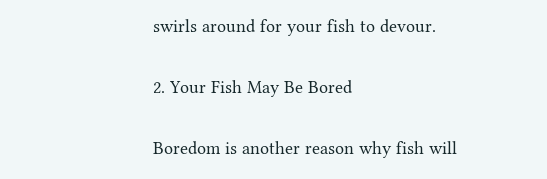swirls around for your fish to devour.

2. Your Fish May Be Bored

Boredom is another reason why fish will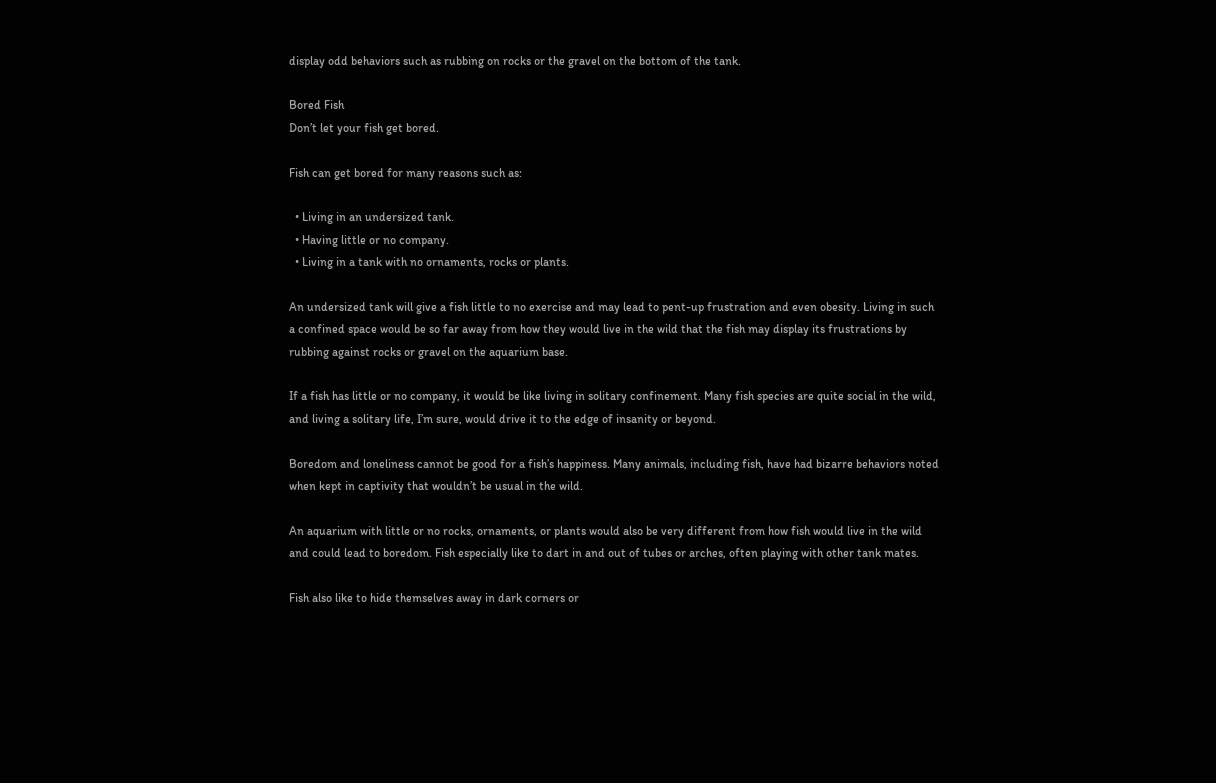display odd behaviors such as rubbing on rocks or the gravel on the bottom of the tank.

Bored Fish
Don’t let your fish get bored.

Fish can get bored for many reasons such as:

  • Living in an undersized tank.
  • Having little or no company.
  • Living in a tank with no ornaments, rocks or plants.

An undersized tank will give a fish little to no exercise and may lead to pent-up frustration and even obesity. Living in such a confined space would be so far away from how they would live in the wild that the fish may display its frustrations by rubbing against rocks or gravel on the aquarium base.

If a fish has little or no company, it would be like living in solitary confinement. Many fish species are quite social in the wild, and living a solitary life, I’m sure, would drive it to the edge of insanity or beyond.

Boredom and loneliness cannot be good for a fish’s happiness. Many animals, including fish, have had bizarre behaviors noted when kept in captivity that wouldn’t be usual in the wild.

An aquarium with little or no rocks, ornaments, or plants would also be very different from how fish would live in the wild and could lead to boredom. Fish especially like to dart in and out of tubes or arches, often playing with other tank mates.

Fish also like to hide themselves away in dark corners or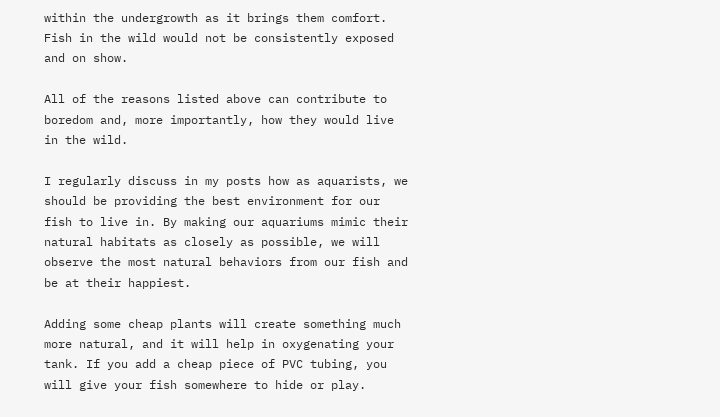within the undergrowth as it brings them comfort. Fish in the wild would not be consistently exposed and on show.

All of the reasons listed above can contribute to boredom and, more importantly, how they would live in the wild.

I regularly discuss in my posts how as aquarists, we should be providing the best environment for our fish to live in. By making our aquariums mimic their natural habitats as closely as possible, we will observe the most natural behaviors from our fish and be at their happiest.

Adding some cheap plants will create something much more natural, and it will help in oxygenating your tank. If you add a cheap piece of PVC tubing, you will give your fish somewhere to hide or play.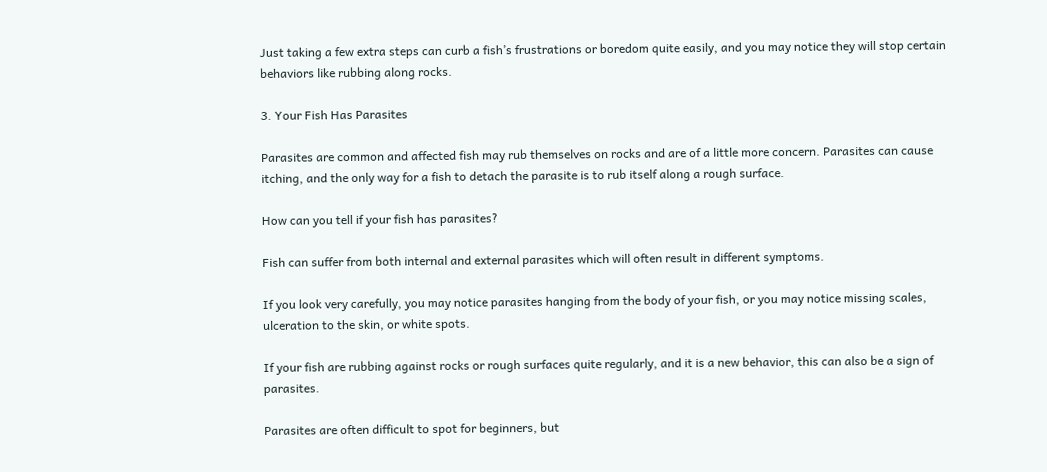Just taking a few extra steps can curb a fish’s frustrations or boredom quite easily, and you may notice they will stop certain behaviors like rubbing along rocks.

3. Your Fish Has Parasites

Parasites are common and affected fish may rub themselves on rocks and are of a little more concern. Parasites can cause itching, and the only way for a fish to detach the parasite is to rub itself along a rough surface.

How can you tell if your fish has parasites?

Fish can suffer from both internal and external parasites which will often result in different symptoms.

If you look very carefully, you may notice parasites hanging from the body of your fish, or you may notice missing scales, ulceration to the skin, or white spots.

If your fish are rubbing against rocks or rough surfaces quite regularly, and it is a new behavior, this can also be a sign of parasites.

Parasites are often difficult to spot for beginners, but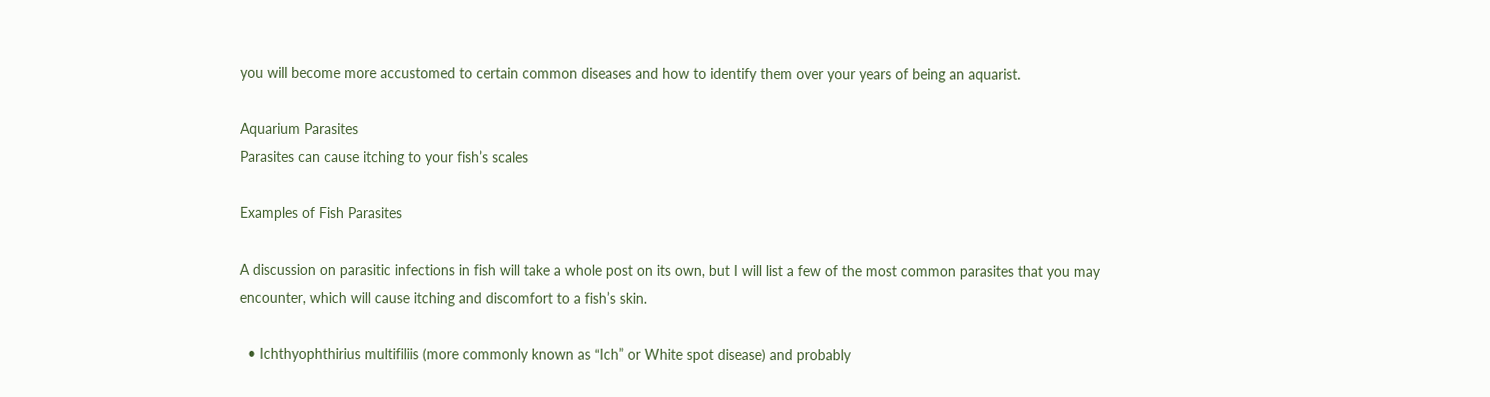you will become more accustomed to certain common diseases and how to identify them over your years of being an aquarist.

Aquarium Parasites
Parasites can cause itching to your fish’s scales

Examples of Fish Parasites

A discussion on parasitic infections in fish will take a whole post on its own, but I will list a few of the most common parasites that you may encounter, which will cause itching and discomfort to a fish’s skin.

  • Ichthyophthirius multifiliis (more commonly known as “Ich” or White spot disease) and probably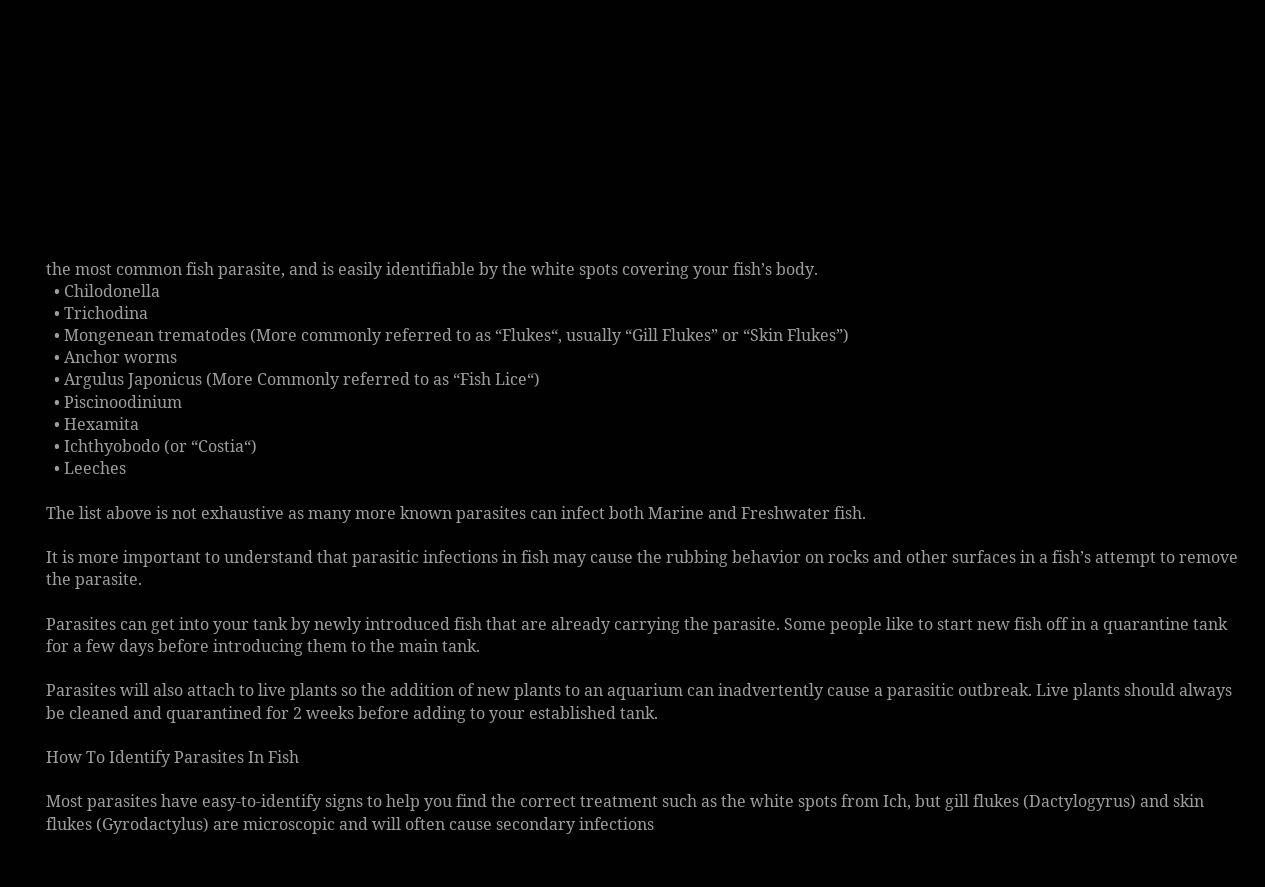the most common fish parasite, and is easily identifiable by the white spots covering your fish’s body.
  • Chilodonella
  • Trichodina
  • Mongenean trematodes (More commonly referred to as “Flukes“, usually “Gill Flukes” or “Skin Flukes”)
  • Anchor worms
  • Argulus Japonicus (More Commonly referred to as “Fish Lice“)
  • Piscinoodinium
  • Hexamita
  • Ichthyobodo (or “Costia“)
  • Leeches

The list above is not exhaustive as many more known parasites can infect both Marine and Freshwater fish.

It is more important to understand that parasitic infections in fish may cause the rubbing behavior on rocks and other surfaces in a fish’s attempt to remove the parasite.

Parasites can get into your tank by newly introduced fish that are already carrying the parasite. Some people like to start new fish off in a quarantine tank for a few days before introducing them to the main tank.

Parasites will also attach to live plants so the addition of new plants to an aquarium can inadvertently cause a parasitic outbreak. Live plants should always be cleaned and quarantined for 2 weeks before adding to your established tank.

How To Identify Parasites In Fish

Most parasites have easy-to-identify signs to help you find the correct treatment such as the white spots from Ich, but gill flukes (Dactylogyrus) and skin flukes (Gyrodactylus) are microscopic and will often cause secondary infections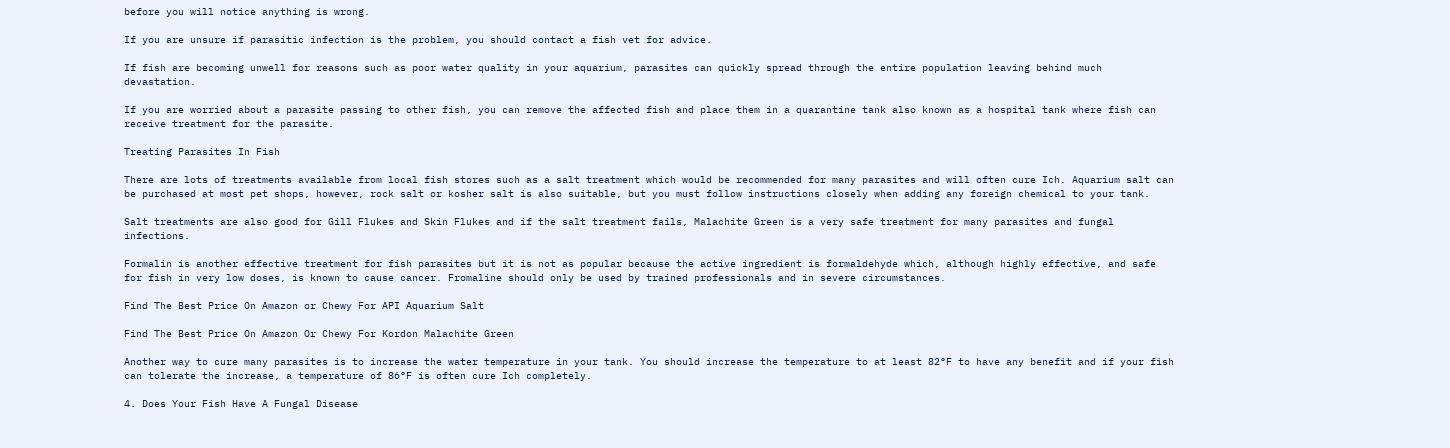before you will notice anything is wrong.

If you are unsure if parasitic infection is the problem, you should contact a fish vet for advice.

If fish are becoming unwell for reasons such as poor water quality in your aquarium, parasites can quickly spread through the entire population leaving behind much devastation.

If you are worried about a parasite passing to other fish, you can remove the affected fish and place them in a quarantine tank also known as a hospital tank where fish can receive treatment for the parasite.

Treating Parasites In Fish

There are lots of treatments available from local fish stores such as a salt treatment which would be recommended for many parasites and will often cure Ich. Aquarium salt can be purchased at most pet shops, however, rock salt or kosher salt is also suitable, but you must follow instructions closely when adding any foreign chemical to your tank.

Salt treatments are also good for Gill Flukes and Skin Flukes and if the salt treatment fails, Malachite Green is a very safe treatment for many parasites and fungal infections.

Formalin is another effective treatment for fish parasites but it is not as popular because the active ingredient is formaldehyde which, although highly effective, and safe for fish in very low doses, is known to cause cancer. Fromaline should only be used by trained professionals and in severe circumstances.

Find The Best Price On Amazon or Chewy For API Aquarium Salt

Find The Best Price On Amazon Or Chewy For Kordon Malachite Green

Another way to cure many parasites is to increase the water temperature in your tank. You should increase the temperature to at least 82°F to have any benefit and if your fish can tolerate the increase, a temperature of 86°F is often cure Ich completely.

4. Does Your Fish Have A Fungal Disease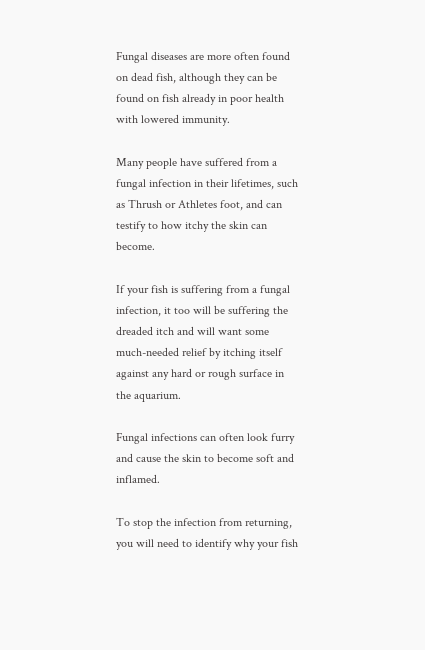Fungal diseases are more often found on dead fish, although they can be found on fish already in poor health with lowered immunity.

Many people have suffered from a fungal infection in their lifetimes, such as Thrush or Athletes foot, and can testify to how itchy the skin can become.

If your fish is suffering from a fungal infection, it too will be suffering the dreaded itch and will want some much-needed relief by itching itself against any hard or rough surface in the aquarium.

Fungal infections can often look furry and cause the skin to become soft and inflamed.

To stop the infection from returning, you will need to identify why your fish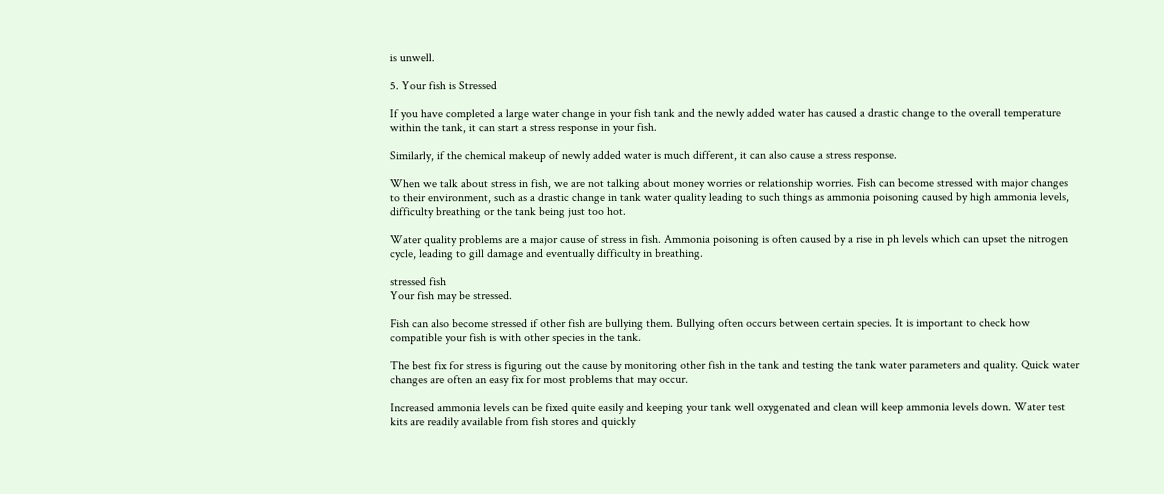is unwell.

5. Your fish is Stressed

If you have completed a large water change in your fish tank and the newly added water has caused a drastic change to the overall temperature within the tank, it can start a stress response in your fish.

Similarly, if the chemical makeup of newly added water is much different, it can also cause a stress response.

When we talk about stress in fish, we are not talking about money worries or relationship worries. Fish can become stressed with major changes to their environment, such as a drastic change in tank water quality leading to such things as ammonia poisoning caused by high ammonia levels, difficulty breathing or the tank being just too hot.

Water quality problems are a major cause of stress in fish. Ammonia poisoning is often caused by a rise in ph levels which can upset the nitrogen cycle, leading to gill damage and eventually difficulty in breathing.

stressed fish
Your fish may be stressed.

Fish can also become stressed if other fish are bullying them. Bullying often occurs between certain species. It is important to check how compatible your fish is with other species in the tank.

The best fix for stress is figuring out the cause by monitoring other fish in the tank and testing the tank water parameters and quality. Quick water changes are often an easy fix for most problems that may occur.

Increased ammonia levels can be fixed quite easily and keeping your tank well oxygenated and clean will keep ammonia levels down. Water test kits are readily available from fish stores and quickly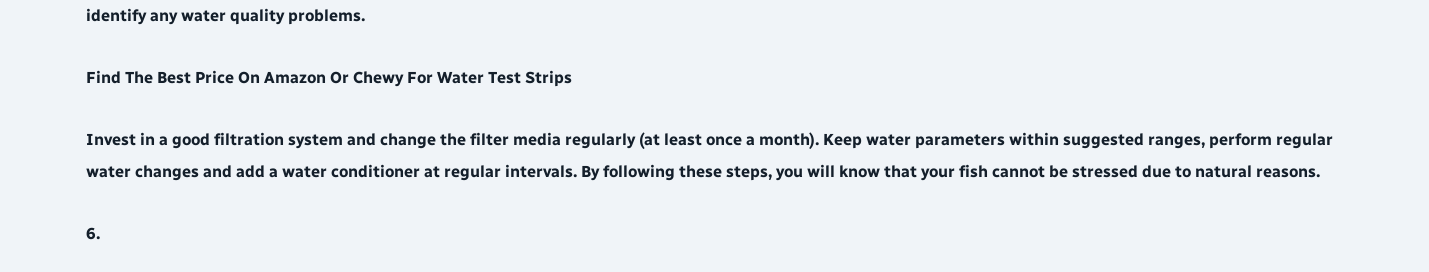identify any water quality problems.

Find The Best Price On Amazon Or Chewy For Water Test Strips

Invest in a good filtration system and change the filter media regularly (at least once a month). Keep water parameters within suggested ranges, perform regular water changes and add a water conditioner at regular intervals. By following these steps, you will know that your fish cannot be stressed due to natural reasons.

6.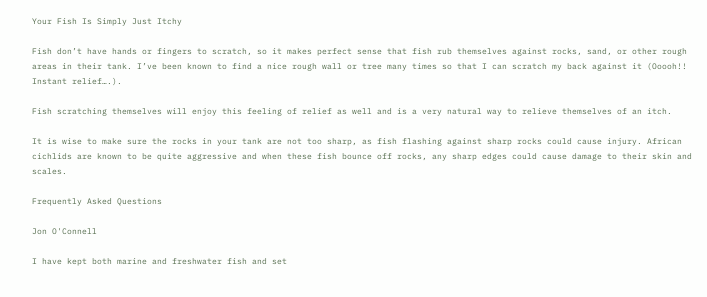Your Fish Is Simply Just Itchy

Fish don’t have hands or fingers to scratch, so it makes perfect sense that fish rub themselves against rocks, sand, or other rough areas in their tank. I’ve been known to find a nice rough wall or tree many times so that I can scratch my back against it (Ooooh!! Instant relief….).

Fish scratching themselves will enjoy this feeling of relief as well and is a very natural way to relieve themselves of an itch.

It is wise to make sure the rocks in your tank are not too sharp, as fish flashing against sharp rocks could cause injury. African cichlids are known to be quite aggressive and when these fish bounce off rocks, any sharp edges could cause damage to their skin and scales.

Frequently Asked Questions

Jon O'Connell

I have kept both marine and freshwater fish and set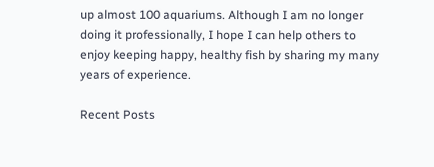up almost 100 aquariums. Although I am no longer doing it professionally, I hope I can help others to enjoy keeping happy, healthy fish by sharing my many years of experience.

Recent Posts